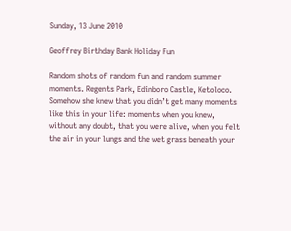Sunday, 13 June 2010

Geoffrey Birthday Bank Holiday Fun

Random shots of random fun and random summer moments. Regents Park, Edinboro Castle, Ketoloco.
Somehow she knew that you didn’t get many moments like this in your life: moments when you knew, without any doubt, that you were alive, when you felt the air in your lungs and the wet grass beneath your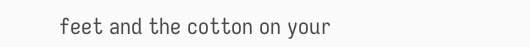feet and the cotton on your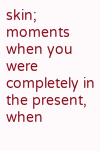skin; moments when you were completely in the present, when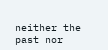neither the past nor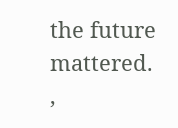the future mattered.
,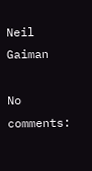Neil Gaiman

No comments: